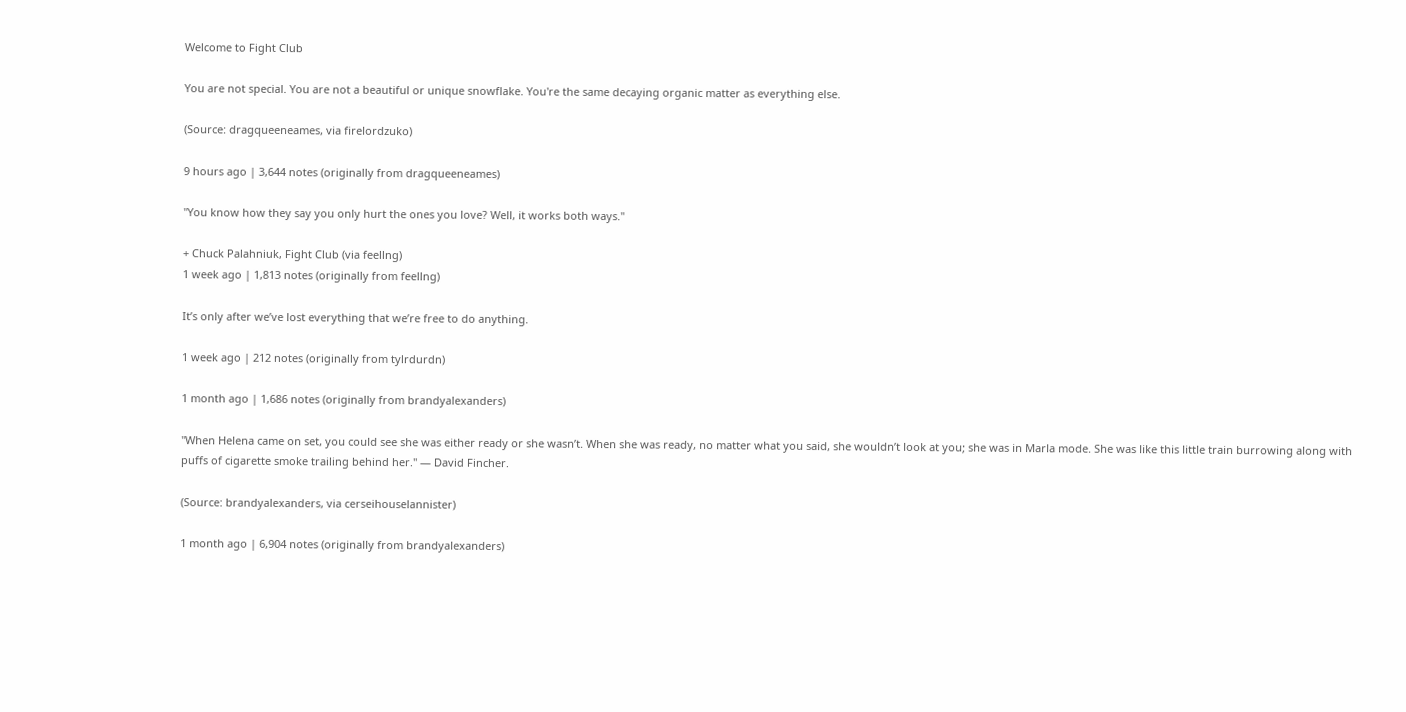Welcome to Fight Club

You are not special. You are not a beautiful or unique snowflake. You're the same decaying organic matter as everything else.

(Source: dragqueeneames, via firelordzuko)

9 hours ago | 3,644 notes (originally from dragqueeneames)

"You know how they say you only hurt the ones you love? Well, it works both ways."

+ Chuck Palahniuk, Fight Club (via feellng)
1 week ago | 1,813 notes (originally from feellng)

It’s only after we’ve lost everything that we’re free to do anything.

1 week ago | 212 notes (originally from tylrdurdn)

1 month ago | 1,686 notes (originally from brandyalexanders)

"When Helena came on set, you could see she was either ready or she wasn’t. When she was ready, no matter what you said, she wouldn’t look at you; she was in Marla mode. She was like this little train burrowing along with puffs of cigarette smoke trailing behind her." — David Fincher.

(Source: brandyalexanders, via cerseihouselannister)

1 month ago | 6,904 notes (originally from brandyalexanders)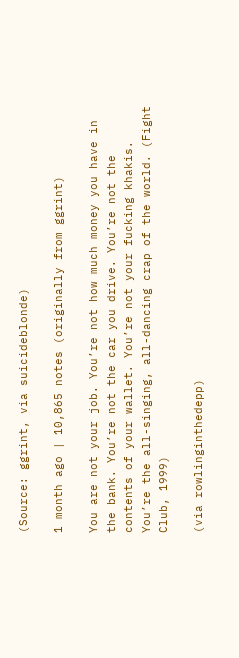(Source: ggrint, via suicideblonde)

1 month ago | 10,865 notes (originally from ggrint)

You are not your job. You’re not how much money you have in the bank. You’re not the car you drive. You’re not the contents of your wallet. You’re not your fucking khakis. You’re the all-singing, all-dancing crap of the world. (Fight Club, 1999)

(via rowlinginthedepp)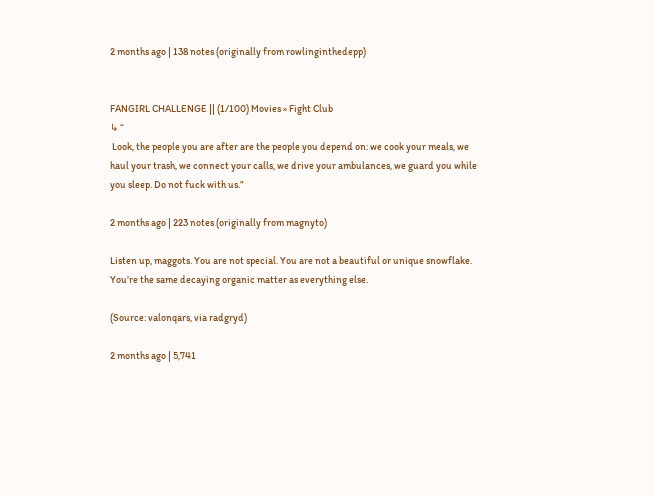2 months ago | 138 notes (originally from rowlinginthedepp)


FANGIRL CHALLENGE || (1/100) Movies » Fight Club
↳ “
 Look, the people you are after are the people you depend on: we cook your meals, we haul your trash, we connect your calls, we drive your ambulances, we guard you while you sleep. Do not fuck with us.”

2 months ago | 223 notes (originally from magnyto)

Listen up, maggots. You are not special. You are not a beautiful or unique snowflake. You’re the same decaying organic matter as everything else.

(Source: valonqars, via radgryd)

2 months ago | 5,741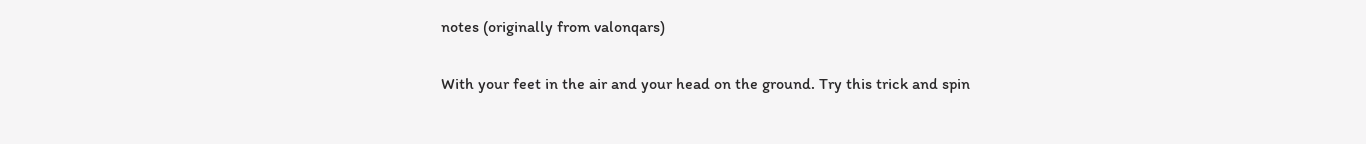notes (originally from valonqars)

With your feet in the air and your head on the ground. Try this trick and spin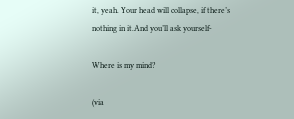it, yeah. Your head will collapse, if there’s nothing in it.And you’ll ask yourself-

Where is my mind?

(via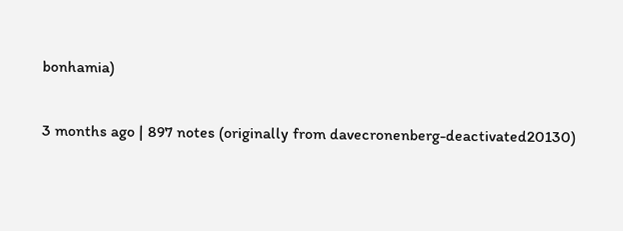bonhamia)

3 months ago | 897 notes (originally from davecronenberg-deactivated20130)